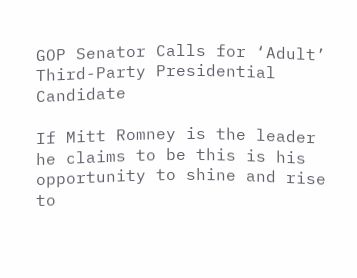GOP Senator Calls for ‘Adult’ Third-Party Presidential Candidate

If Mitt Romney is the leader he claims to be this is his opportunity to shine and rise to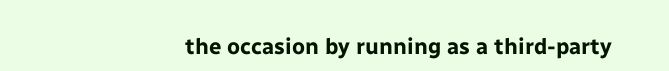the occasion by running as a third-party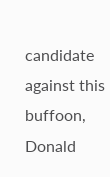candidate against this buffoon, Donald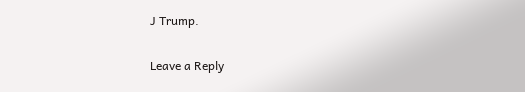J Trump.


Leave a Reply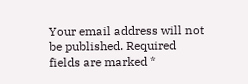Your email address will not be published. Required fields are marked *